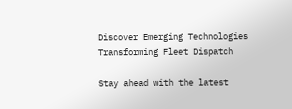Discover Emerging Technologies Transforming Fleet Dispatch

Stay ahead with the latest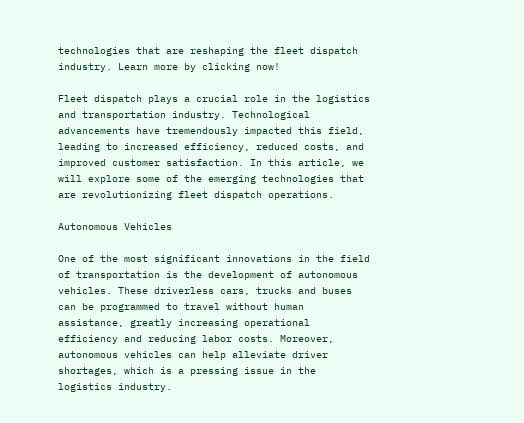technologies that are reshaping the fleet dispatch industry. Learn more by clicking now!

Fleet dispatch plays a crucial role in the logistics and transportation industry. Technological advancements have tremendously impacted this field, leading to increased efficiency, reduced costs, and improved customer satisfaction. In this article, we will explore some of the emerging technologies that are revolutionizing fleet dispatch operations.

Autonomous Vehicles

One of the most significant innovations in the field of transportation is the development of autonomous vehicles. These driverless cars, trucks and buses can be programmed to travel without human assistance, greatly increasing operational efficiency and reducing labor costs. Moreover, autonomous vehicles can help alleviate driver shortages, which is a pressing issue in the logistics industry.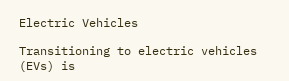Electric Vehicles

Transitioning to electric vehicles (EVs) is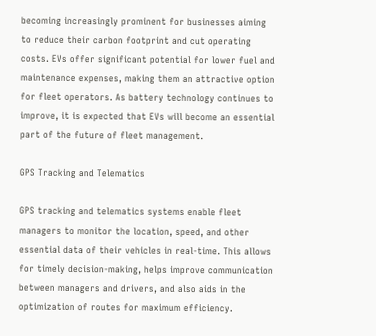becoming increasingly prominent for businesses aiming to reduce their carbon footprint and cut operating costs. EVs offer significant potential for lower fuel and maintenance expenses, making them an attractive option for fleet operators. As battery technology continues to improve, it is expected that EVs will become an essential part of the future of fleet management.

GPS Tracking and Telematics

GPS tracking and telematics systems enable fleet managers to monitor the location, speed, and other essential data of their vehicles in real-time. This allows for timely decision-making, helps improve communication between managers and drivers, and also aids in the optimization of routes for maximum efficiency.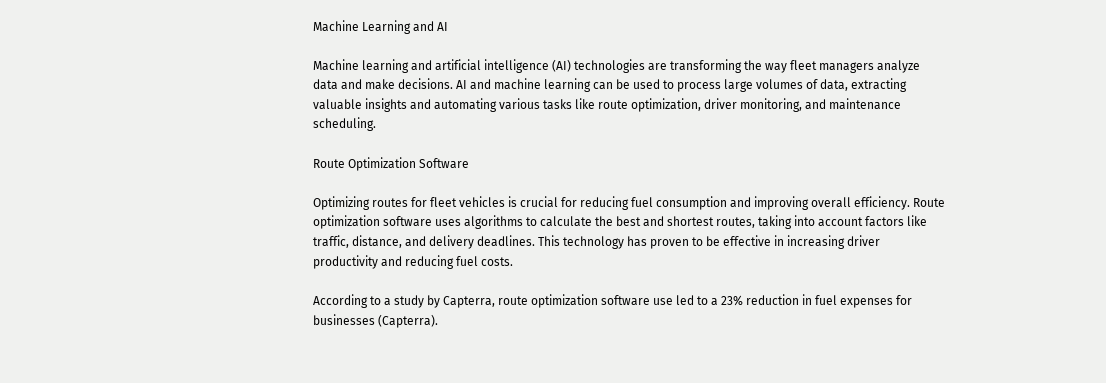Machine Learning and AI

Machine learning and artificial intelligence (AI) technologies are transforming the way fleet managers analyze data and make decisions. AI and machine learning can be used to process large volumes of data, extracting valuable insights and automating various tasks like route optimization, driver monitoring, and maintenance scheduling.

Route Optimization Software

Optimizing routes for fleet vehicles is crucial for reducing fuel consumption and improving overall efficiency. Route optimization software uses algorithms to calculate the best and shortest routes, taking into account factors like traffic, distance, and delivery deadlines. This technology has proven to be effective in increasing driver productivity and reducing fuel costs.

According to a study by Capterra, route optimization software use led to a 23% reduction in fuel expenses for businesses (Capterra).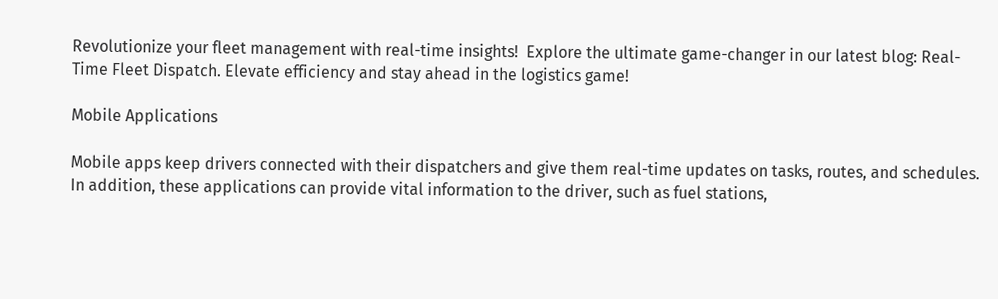Revolutionize your fleet management with real-time insights!  Explore the ultimate game-changer in our latest blog: Real-Time Fleet Dispatch. Elevate efficiency and stay ahead in the logistics game!

Mobile Applications

Mobile apps keep drivers connected with their dispatchers and give them real-time updates on tasks, routes, and schedules. In addition, these applications can provide vital information to the driver, such as fuel stations,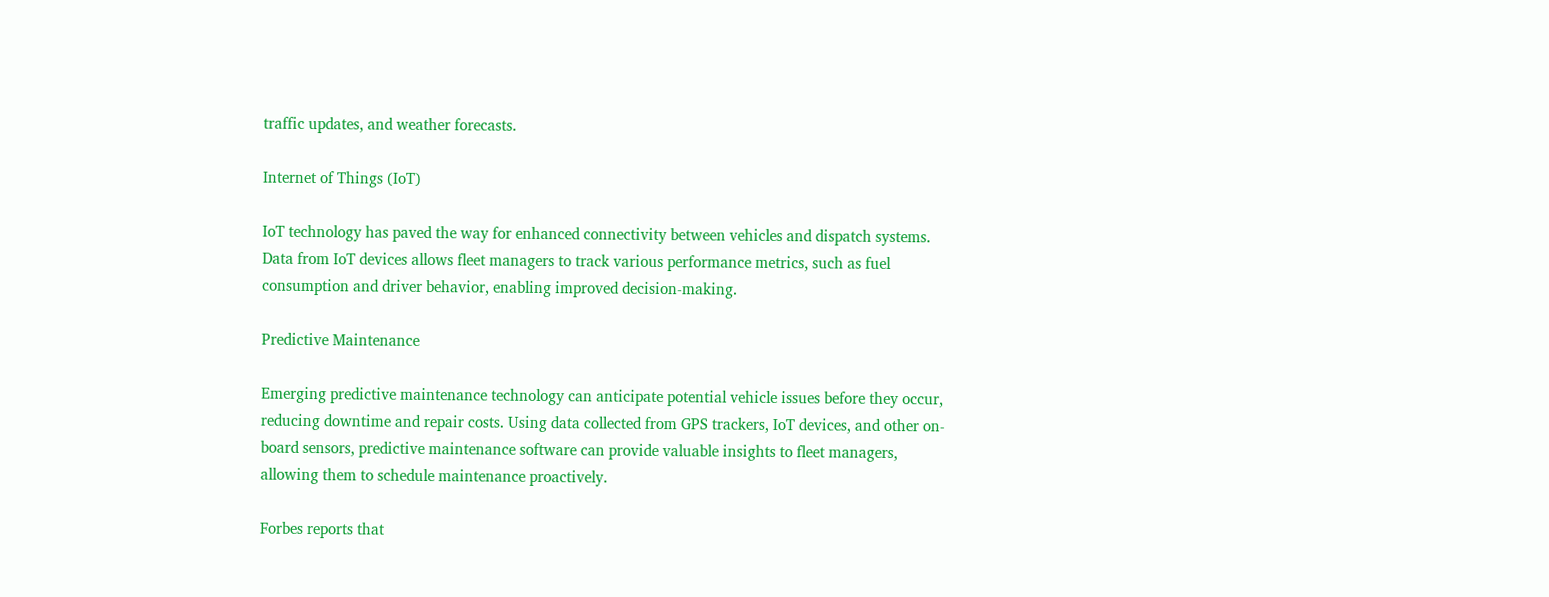traffic updates, and weather forecasts.

Internet of Things (IoT)

IoT technology has paved the way for enhanced connectivity between vehicles and dispatch systems. Data from IoT devices allows fleet managers to track various performance metrics, such as fuel consumption and driver behavior, enabling improved decision-making.

Predictive Maintenance

Emerging predictive maintenance technology can anticipate potential vehicle issues before they occur, reducing downtime and repair costs. Using data collected from GPS trackers, IoT devices, and other on-board sensors, predictive maintenance software can provide valuable insights to fleet managers, allowing them to schedule maintenance proactively.

Forbes reports that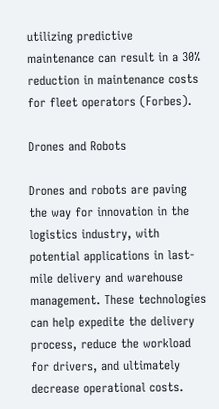utilizing predictive maintenance can result in a 30% reduction in maintenance costs for fleet operators (Forbes).

Drones and Robots

Drones and robots are paving the way for innovation in the logistics industry, with potential applications in last-mile delivery and warehouse management. These technologies can help expedite the delivery process, reduce the workload for drivers, and ultimately decrease operational costs.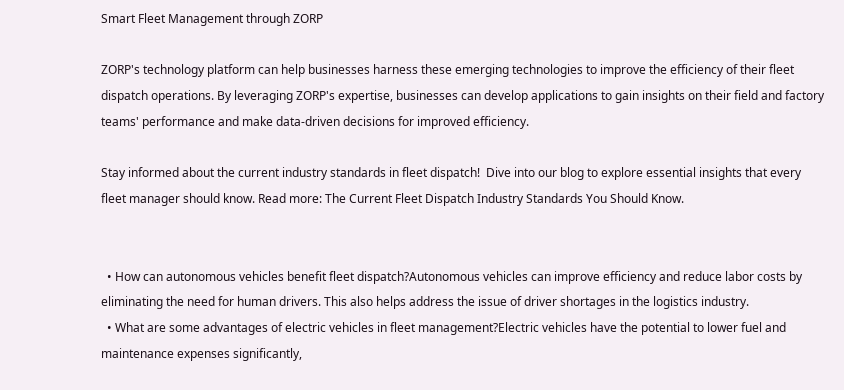Smart Fleet Management through ZORP

ZORP's technology platform can help businesses harness these emerging technologies to improve the efficiency of their fleet dispatch operations. By leveraging ZORP's expertise, businesses can develop applications to gain insights on their field and factory teams' performance and make data-driven decisions for improved efficiency.

Stay informed about the current industry standards in fleet dispatch!  Dive into our blog to explore essential insights that every fleet manager should know. Read more: The Current Fleet Dispatch Industry Standards You Should Know.


  • How can autonomous vehicles benefit fleet dispatch?Autonomous vehicles can improve efficiency and reduce labor costs by eliminating the need for human drivers. This also helps address the issue of driver shortages in the logistics industry.
  • What are some advantages of electric vehicles in fleet management?Electric vehicles have the potential to lower fuel and maintenance expenses significantly,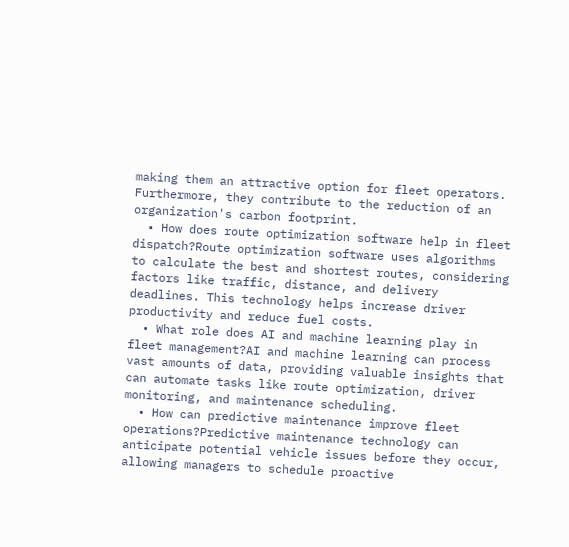making them an attractive option for fleet operators. Furthermore, they contribute to the reduction of an organization's carbon footprint.
  • How does route optimization software help in fleet dispatch?Route optimization software uses algorithms to calculate the best and shortest routes, considering factors like traffic, distance, and delivery deadlines. This technology helps increase driver productivity and reduce fuel costs.
  • What role does AI and machine learning play in fleet management?AI and machine learning can process vast amounts of data, providing valuable insights that can automate tasks like route optimization, driver monitoring, and maintenance scheduling.
  • How can predictive maintenance improve fleet operations?Predictive maintenance technology can anticipate potential vehicle issues before they occur, allowing managers to schedule proactive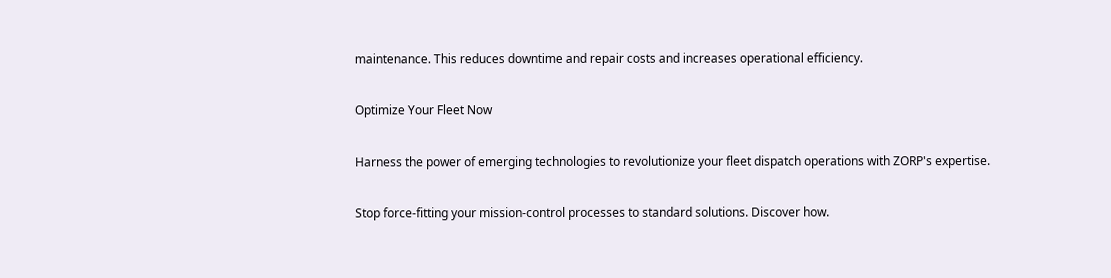maintenance. This reduces downtime and repair costs and increases operational efficiency.

Optimize Your Fleet Now

Harness the power of emerging technologies to revolutionize your fleet dispatch operations with ZORP's expertise.

Stop force-fitting your mission-control processes to standard solutions. Discover how.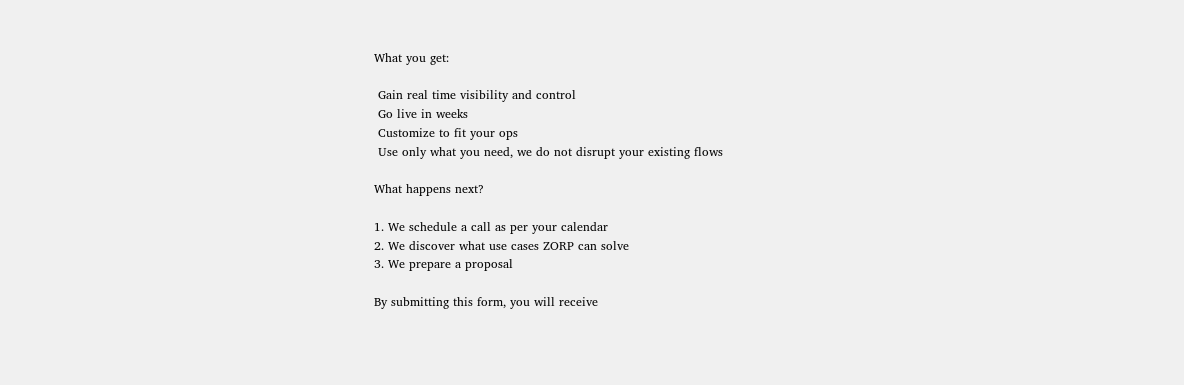What you get:

 Gain real time visibility and control
 Go live in weeks
 Customize to fit your ops
 Use only what you need, we do not disrupt your existing flows

What happens next?

1. We schedule a call as per your calendar
2. We discover what use cases ZORP can solve
3. We prepare a proposal

By submitting this form, you will receive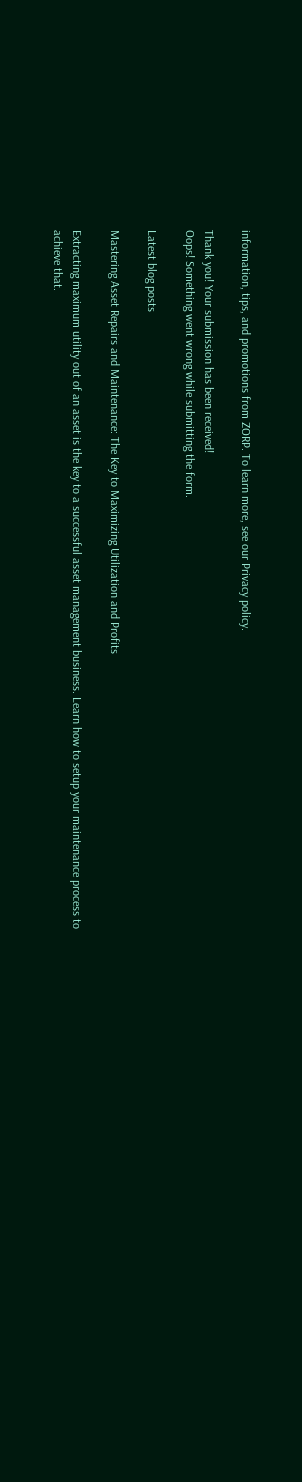information, tips, and promotions from ZORP. To learn more, see our Privacy policy.

Thank you! Your submission has been received!
Oops! Something went wrong while submitting the form.

Latest blog posts

Mastering Asset Repairs and Maintenance: The Key to Maximizing Utilization and Profits

Extracting maximum utility out of an asset is the key to a successful asset management business. Learn how to setup your maintenance process to achieve that.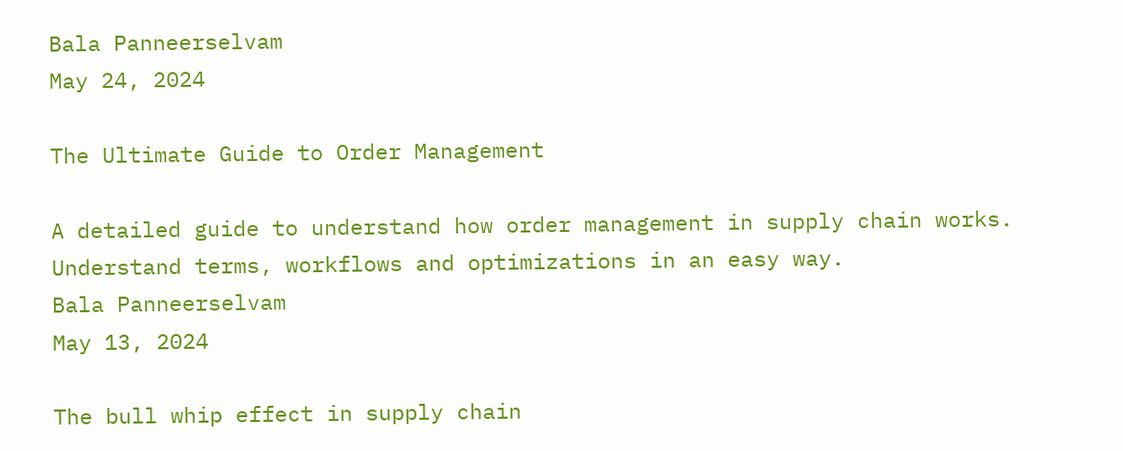Bala Panneerselvam
May 24, 2024

The Ultimate Guide to Order Management

A detailed guide to understand how order management in supply chain works. Understand terms, workflows and optimizations in an easy way.
Bala Panneerselvam
May 13, 2024

The bull whip effect in supply chain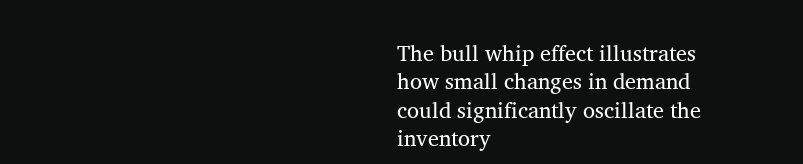The bull whip effect illustrates how small changes in demand could significantly oscillate the inventory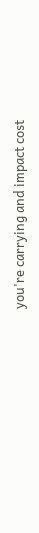you're carrying and impact cost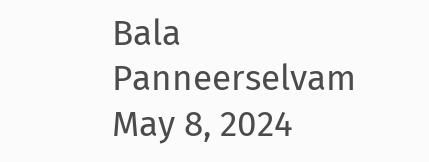Bala Panneerselvam
May 8, 2024